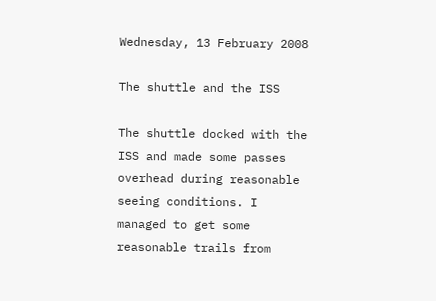Wednesday, 13 February 2008

The shuttle and the ISS

The shuttle docked with the ISS and made some passes overhead during reasonable seeing conditions. I managed to get some reasonable trails from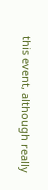this event, although really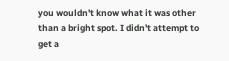you wouldn't know what it was other than a bright spot. I didn't attempt to get a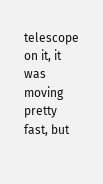telescope on it, it was moving pretty fast, but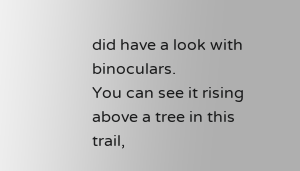did have a look with binoculars.
You can see it rising above a tree in this trail,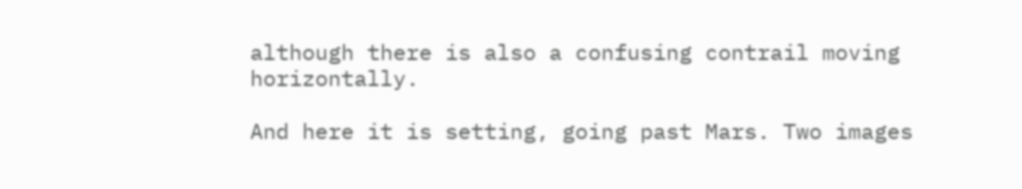although there is also a confusing contrail moving horizontally.

And here it is setting, going past Mars. Two images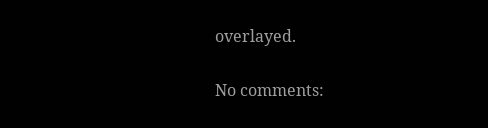overlayed.

No comments: